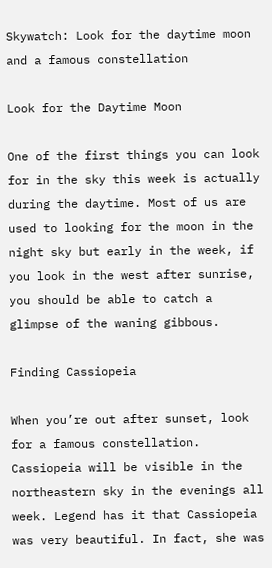Skywatch: Look for the daytime moon and a famous constellation

Look for the Daytime Moon

One of the first things you can look for in the sky this week is actually during the daytime. Most of us are used to looking for the moon in the night sky but early in the week, if you look in the west after sunrise, you should be able to catch a glimpse of the waning gibbous.

Finding Cassiopeia

When you’re out after sunset, look for a famous constellation. Cassiopeia will be visible in the northeastern sky in the evenings all week. Legend has it that Cassiopeia was very beautiful. In fact, she was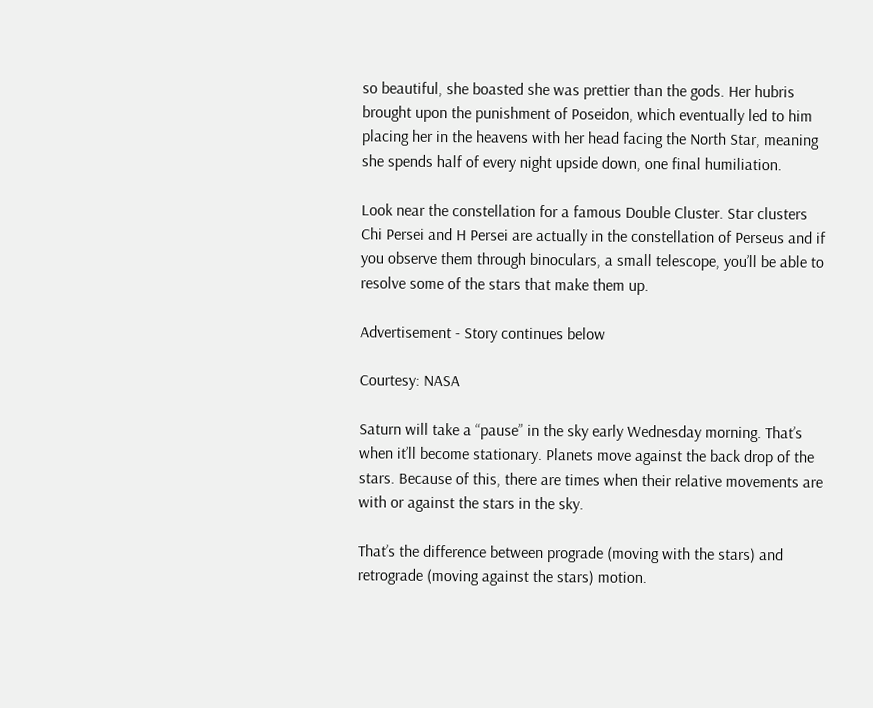so beautiful, she boasted she was prettier than the gods. Her hubris brought upon the punishment of Poseidon, which eventually led to him placing her in the heavens with her head facing the North Star, meaning she spends half of every night upside down, one final humiliation.

Look near the constellation for a famous Double Cluster. Star clusters Chi Persei and H Persei are actually in the constellation of Perseus and if you observe them through binoculars, a small telescope, you’ll be able to resolve some of the stars that make them up.

Advertisement - Story continues below

Courtesy: NASA

Saturn will take a “pause” in the sky early Wednesday morning. That’s when it’ll become stationary. Planets move against the back drop of the stars. Because of this, there are times when their relative movements are with or against the stars in the sky.

That’s the difference between prograde (moving with the stars) and retrograde (moving against the stars) motion.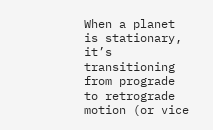When a planet is stationary, it’s transitioning from prograde to retrograde motion (or vice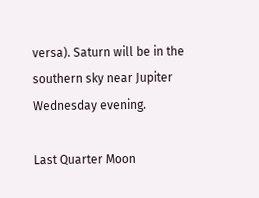versa). Saturn will be in the southern sky near Jupiter Wednesday evening.

Last Quarter Moon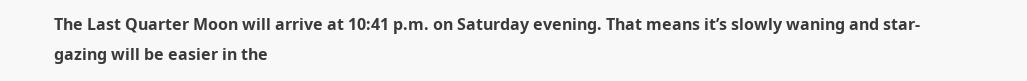The Last Quarter Moon will arrive at 10:41 p.m. on Saturday evening. That means it’s slowly waning and star-gazing will be easier in the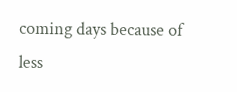coming days because of less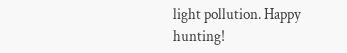light pollution. Happy hunting!